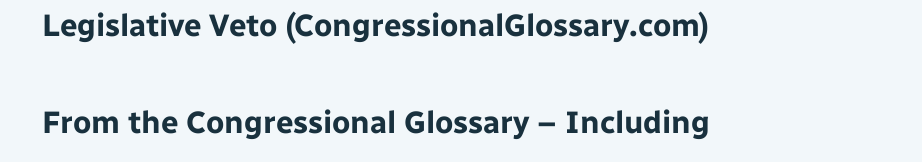Legislative Veto (CongressionalGlossary.com)

From the Congressional Glossary – Including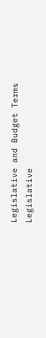Legislative and Budget Terms Legislative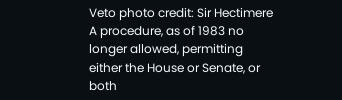Veto photo credit: Sir Hectimere A procedure, as of 1983 no longer allowed, permitting either the House or Senate, or both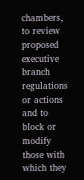chambers, to review proposed executive branch regulations or actions and to block or modify those with which they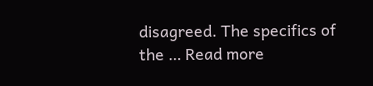disagreed. The specifics of the … Read more